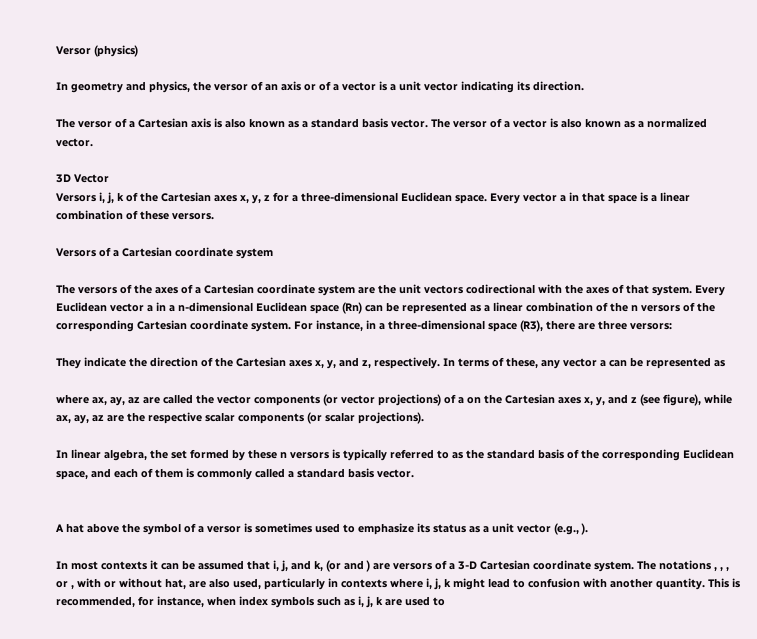Versor (physics)

In geometry and physics, the versor of an axis or of a vector is a unit vector indicating its direction.

The versor of a Cartesian axis is also known as a standard basis vector. The versor of a vector is also known as a normalized vector.

3D Vector
Versors i, j, k of the Cartesian axes x, y, z for a three-dimensional Euclidean space. Every vector a in that space is a linear combination of these versors.

Versors of a Cartesian coordinate system

The versors of the axes of a Cartesian coordinate system are the unit vectors codirectional with the axes of that system. Every Euclidean vector a in a n-dimensional Euclidean space (Rn) can be represented as a linear combination of the n versors of the corresponding Cartesian coordinate system. For instance, in a three-dimensional space (R3), there are three versors:

They indicate the direction of the Cartesian axes x, y, and z, respectively. In terms of these, any vector a can be represented as

where ax, ay, az are called the vector components (or vector projections) of a on the Cartesian axes x, y, and z (see figure), while ax, ay, az are the respective scalar components (or scalar projections).

In linear algebra, the set formed by these n versors is typically referred to as the standard basis of the corresponding Euclidean space, and each of them is commonly called a standard basis vector.


A hat above the symbol of a versor is sometimes used to emphasize its status as a unit vector (e.g., ).

In most contexts it can be assumed that i, j, and k, (or and ) are versors of a 3-D Cartesian coordinate system. The notations , , , or , with or without hat, are also used, particularly in contexts where i, j, k might lead to confusion with another quantity. This is recommended, for instance, when index symbols such as i, j, k are used to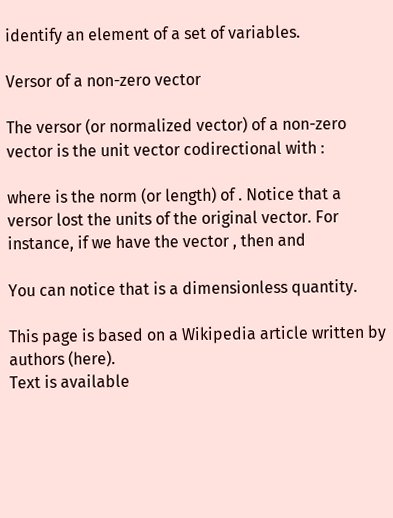identify an element of a set of variables.

Versor of a non-zero vector

The versor (or normalized vector) of a non-zero vector is the unit vector codirectional with :

where is the norm (or length) of . Notice that a versor lost the units of the original vector. For instance, if we have the vector , then and

You can notice that is a dimensionless quantity.

This page is based on a Wikipedia article written by authors (here).
Text is available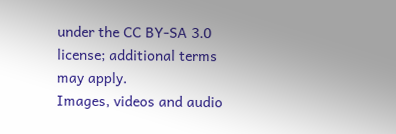under the CC BY-SA 3.0 license; additional terms may apply.
Images, videos and audio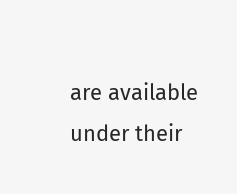are available under their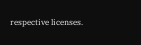respective licenses.